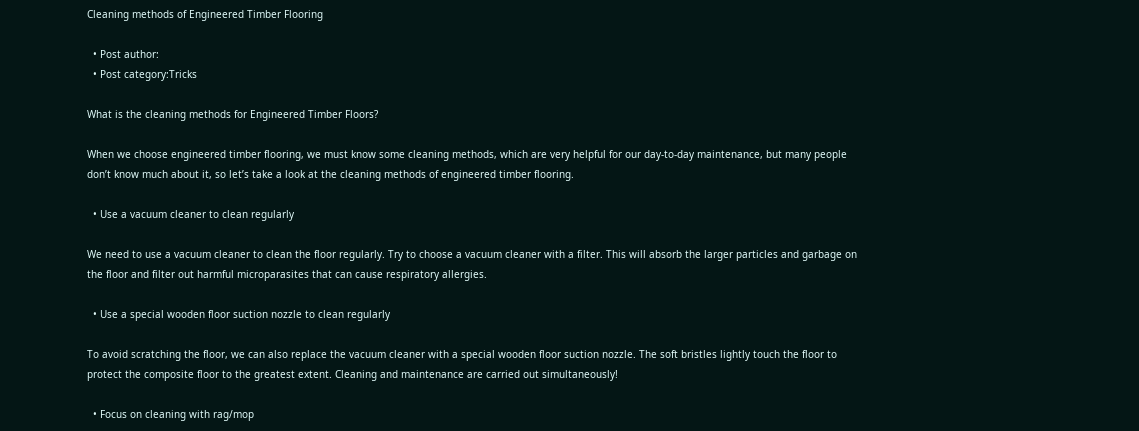Cleaning methods of Engineered Timber Flooring

  • Post author:
  • Post category:Tricks

What is the cleaning methods for Engineered Timber Floors?

When we choose engineered timber flooring, we must know some cleaning methods, which are very helpful for our day-to-day maintenance, but many people don’t know much about it, so let’s take a look at the cleaning methods of engineered timber flooring.

  • Use a vacuum cleaner to clean regularly

We need to use a vacuum cleaner to clean the floor regularly. Try to choose a vacuum cleaner with a filter. This will absorb the larger particles and garbage on the floor and filter out harmful microparasites that can cause respiratory allergies.

  • Use a special wooden floor suction nozzle to clean regularly

To avoid scratching the floor, we can also replace the vacuum cleaner with a special wooden floor suction nozzle. The soft bristles lightly touch the floor to protect the composite floor to the greatest extent. Cleaning and maintenance are carried out simultaneously!

  • Focus on cleaning with rag/mop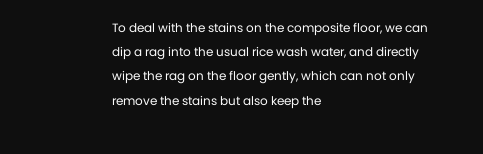To deal with the stains on the composite floor, we can dip a rag into the usual rice wash water, and directly wipe the rag on the floor gently, which can not only remove the stains but also keep the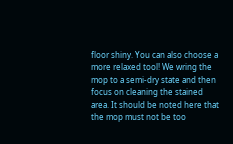floor shiny. You can also choose a more relaxed tool! We wring the mop to a semi-dry state and then focus on cleaning the stained area. It should be noted here that the mop must not be too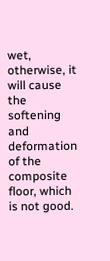wet, otherwise, it will cause the softening and deformation of the composite floor, which is not good.